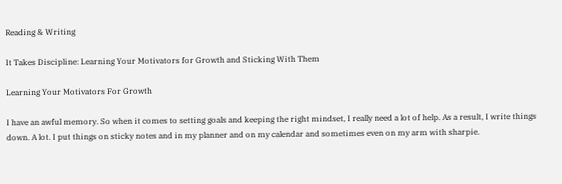Reading & Writing

It Takes Discipline: Learning Your Motivators for Growth and Sticking With Them

Learning Your Motivators For Growth

I have an awful memory. So when it comes to setting goals and keeping the right mindset, I really need a lot of help. As a result, I write things down. A lot. I put things on sticky notes and in my planner and on my calendar and sometimes even on my arm with sharpie.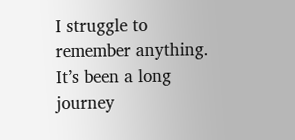I struggle to remember anything. It’s been a long journey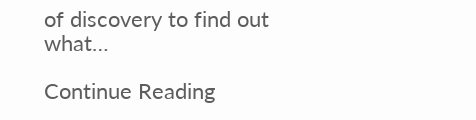of discovery to find out what…

Continue Reading